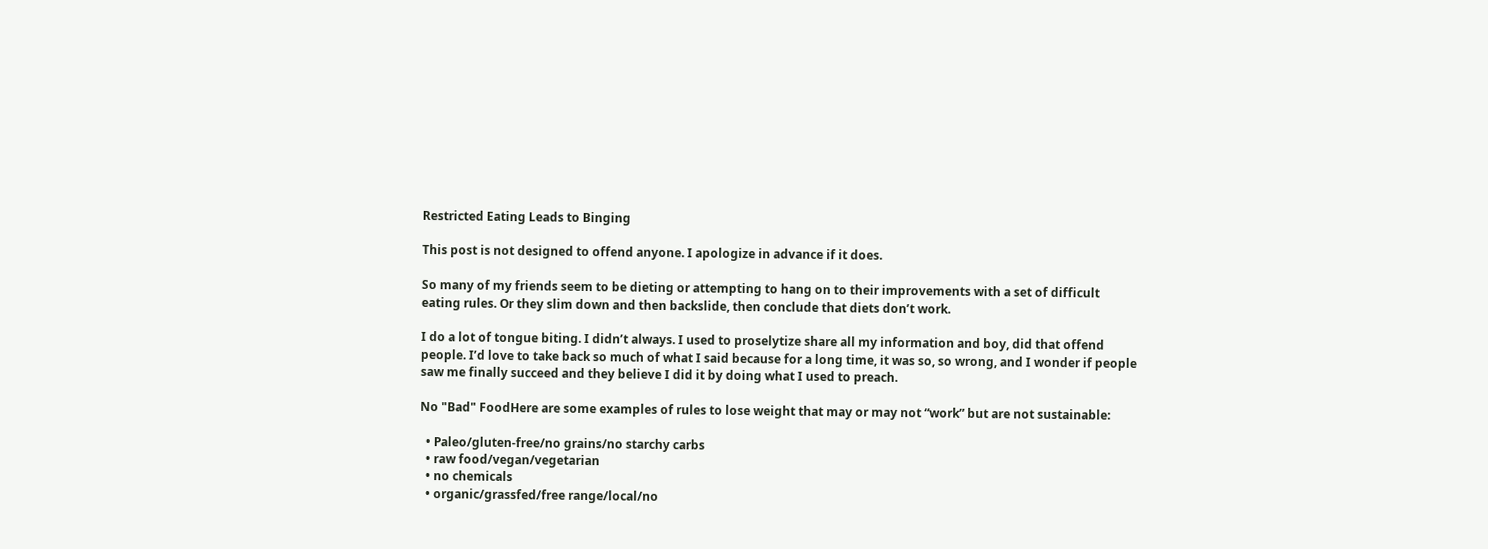Restricted Eating Leads to Binging

This post is not designed to offend anyone. I apologize in advance if it does.

So many of my friends seem to be dieting or attempting to hang on to their improvements with a set of difficult eating rules. Or they slim down and then backslide, then conclude that diets don’t work.

I do a lot of tongue biting. I didn’t always. I used to proselytize share all my information and boy, did that offend people. I’d love to take back so much of what I said because for a long time, it was so, so wrong, and I wonder if people saw me finally succeed and they believe I did it by doing what I used to preach.

No "Bad" FoodHere are some examples of rules to lose weight that may or may not “work” but are not sustainable:

  • Paleo/gluten-free/no grains/no starchy carbs
  • raw food/vegan/vegetarian
  • no chemicals
  • organic/grassfed/free range/local/no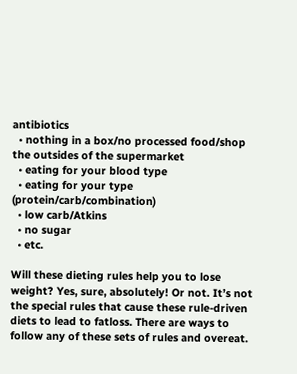antibiotics
  • nothing in a box/no processed food/shop the outsides of the supermarket
  • eating for your blood type
  • eating for your type (protein/carb/combination)
  • low carb/Atkins
  • no sugar
  • etc.

Will these dieting rules help you to lose weight? Yes, sure, absolutely! Or not. It’s not the special rules that cause these rule-driven diets to lead to fatloss. There are ways to follow any of these sets of rules and overeat.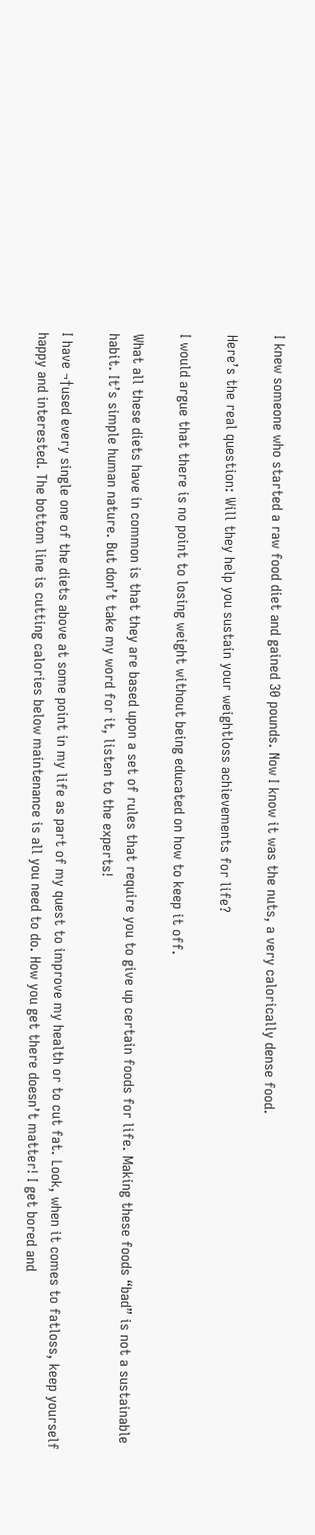I knew someone who started a raw food diet and gained 30 pounds. Now I know it was the nuts, a very calorically dense food.

Here’s the real question: Will they help you sustain your weightloss achievements for life?

I would argue that there is no point to losing weight without being educated on how to keep it off.

What all these diets have in common is that they are based upon a set of rules that require you to give up certain foods for life. Making these foods “bad” is not a sustainable habit. It’s simple human nature. But don’t take my word for it, listen to the experts!

I have ¬†used every single one of the diets above at some point in my life as part of my quest to improve my health or to cut fat. Look, when it comes to fatloss, keep yourself happy and interested. The bottom line is cutting calories below maintenance is all you need to do. How you get there doesn’t matter! I get bored and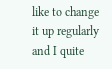like to change it up regularly and I quite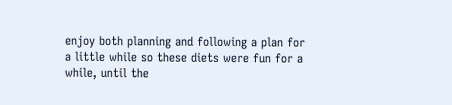enjoy both planning and following a plan for a little while so these diets were fun for a while, until the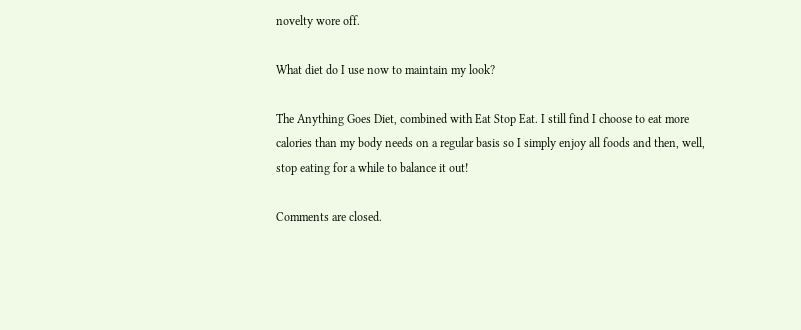novelty wore off.

What diet do I use now to maintain my look?

The Anything Goes Diet, combined with Eat Stop Eat. I still find I choose to eat more calories than my body needs on a regular basis so I simply enjoy all foods and then, well, stop eating for a while to balance it out!

Comments are closed.